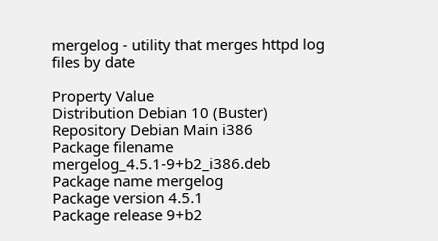mergelog - utility that merges httpd log files by date

Property Value
Distribution Debian 10 (Buster)
Repository Debian Main i386
Package filename mergelog_4.5.1-9+b2_i386.deb
Package name mergelog
Package version 4.5.1
Package release 9+b2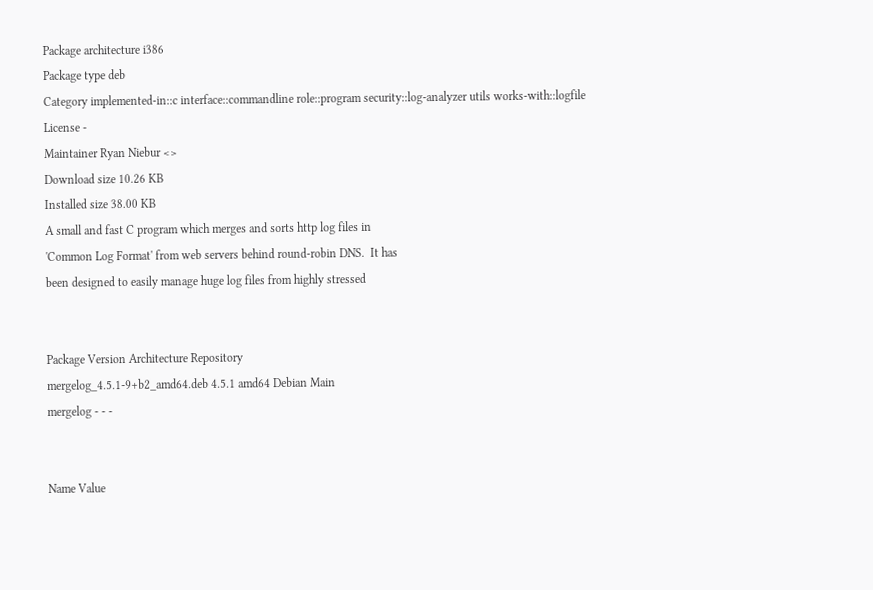Package architecture i386
Package type deb
Category implemented-in::c interface::commandline role::program security::log-analyzer utils works-with::logfile
License -
Maintainer Ryan Niebur <>
Download size 10.26 KB
Installed size 38.00 KB
A small and fast C program which merges and sorts http log files in
'Common Log Format' from web servers behind round-robin DNS.  It has
been designed to easily manage huge log files from highly stressed


Package Version Architecture Repository
mergelog_4.5.1-9+b2_amd64.deb 4.5.1 amd64 Debian Main
mergelog - - -


Name Value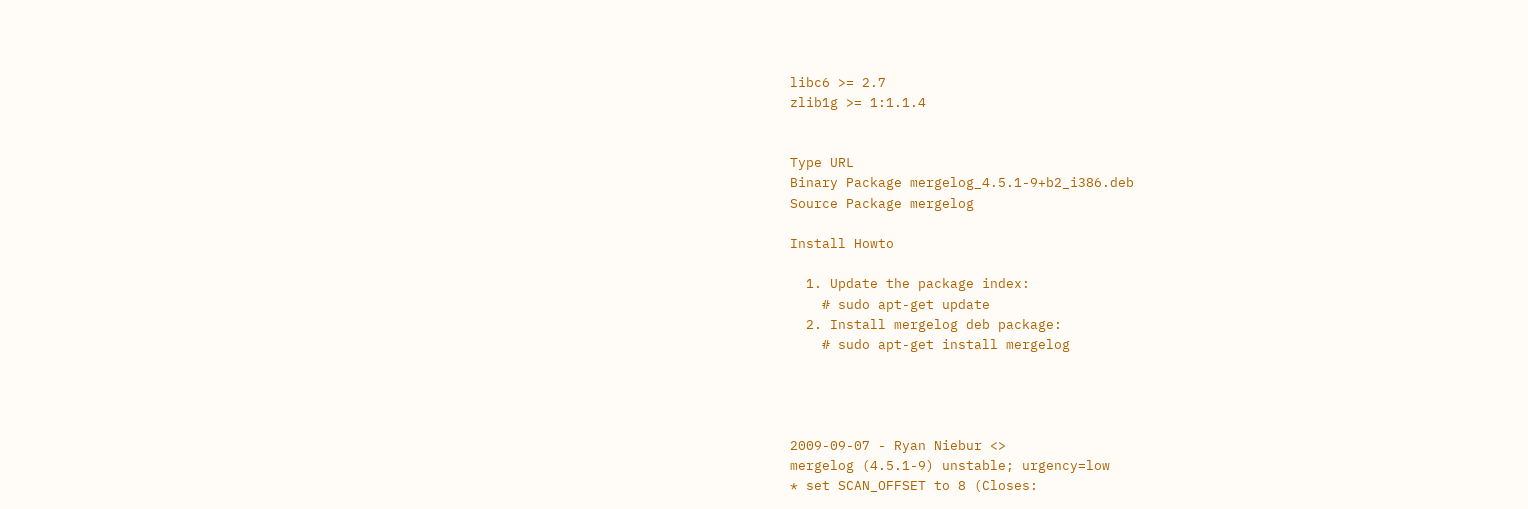libc6 >= 2.7
zlib1g >= 1:1.1.4


Type URL
Binary Package mergelog_4.5.1-9+b2_i386.deb
Source Package mergelog

Install Howto

  1. Update the package index:
    # sudo apt-get update
  2. Install mergelog deb package:
    # sudo apt-get install mergelog




2009-09-07 - Ryan Niebur <>
mergelog (4.5.1-9) unstable; urgency=low
* set SCAN_OFFSET to 8 (Closes: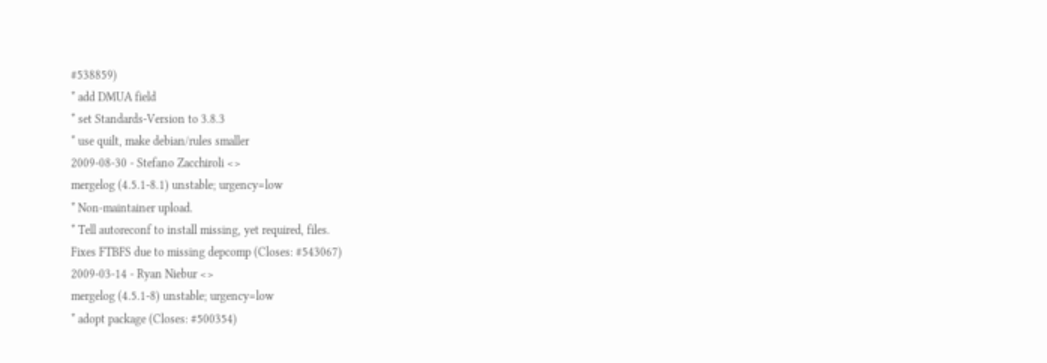#538859)
* add DMUA field
* set Standards-Version to 3.8.3
* use quilt, make debian/rules smaller
2009-08-30 - Stefano Zacchiroli <>
mergelog (4.5.1-8.1) unstable; urgency=low
* Non-maintainer upload.
* Tell autoreconf to install missing, yet required, files.
Fixes FTBFS due to missing depcomp (Closes: #543067)
2009-03-14 - Ryan Niebur <>
mergelog (4.5.1-8) unstable; urgency=low
* adopt package (Closes: #500354)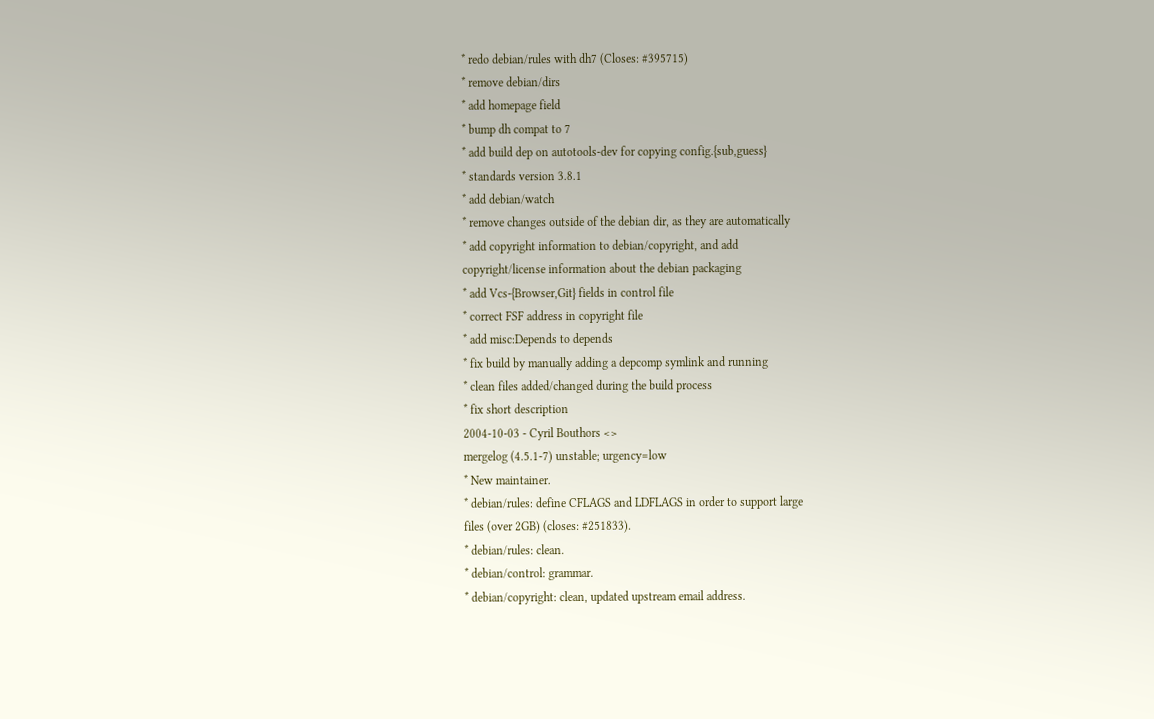* redo debian/rules with dh7 (Closes: #395715)
* remove debian/dirs
* add homepage field
* bump dh compat to 7
* add build dep on autotools-dev for copying config.{sub,guess}
* standards version 3.8.1
* add debian/watch
* remove changes outside of the debian dir, as they are automatically
* add copyright information to debian/copyright, and add
copyright/license information about the debian packaging
* add Vcs-{Browser,Git} fields in control file
* correct FSF address in copyright file
* add misc:Depends to depends
* fix build by manually adding a depcomp symlink and running
* clean files added/changed during the build process
* fix short description
2004-10-03 - Cyril Bouthors <>
mergelog (4.5.1-7) unstable; urgency=low
* New maintainer.
* debian/rules: define CFLAGS and LDFLAGS in order to support large
files (over 2GB) (closes: #251833).
* debian/rules: clean.
* debian/control: grammar.
* debian/copyright: clean, updated upstream email address.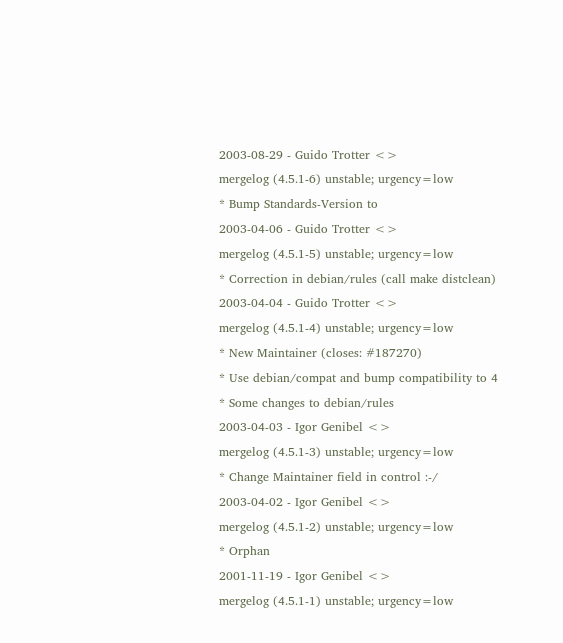2003-08-29 - Guido Trotter <>
mergelog (4.5.1-6) unstable; urgency=low
* Bump Standards-Version to
2003-04-06 - Guido Trotter <>
mergelog (4.5.1-5) unstable; urgency=low
* Correction in debian/rules (call make distclean)
2003-04-04 - Guido Trotter <>
mergelog (4.5.1-4) unstable; urgency=low
* New Maintainer (closes: #187270)
* Use debian/compat and bump compatibility to 4
* Some changes to debian/rules
2003-04-03 - Igor Genibel <>
mergelog (4.5.1-3) unstable; urgency=low
* Change Maintainer field in control :-/
2003-04-02 - Igor Genibel <>
mergelog (4.5.1-2) unstable; urgency=low
* Orphan
2001-11-19 - Igor Genibel <>
mergelog (4.5.1-1) unstable; urgency=low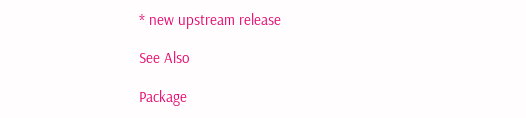* new upstream release

See Also

Package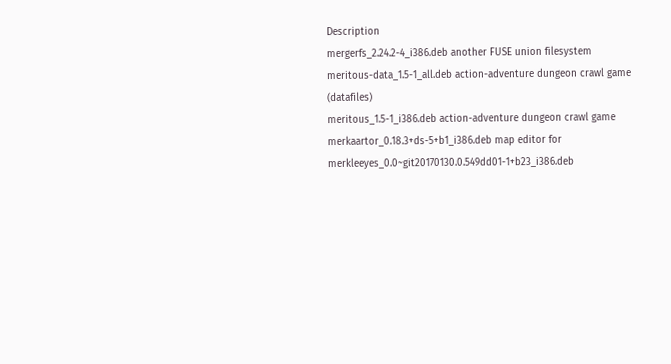Description
mergerfs_2.24.2-4_i386.deb another FUSE union filesystem
meritous-data_1.5-1_all.deb action-adventure dungeon crawl game (datafiles)
meritous_1.5-1_i386.deb action-adventure dungeon crawl game
merkaartor_0.18.3+ds-5+b1_i386.deb map editor for
merkleeyes_0.0~git20170130.0.549dd01-1+b23_i386.deb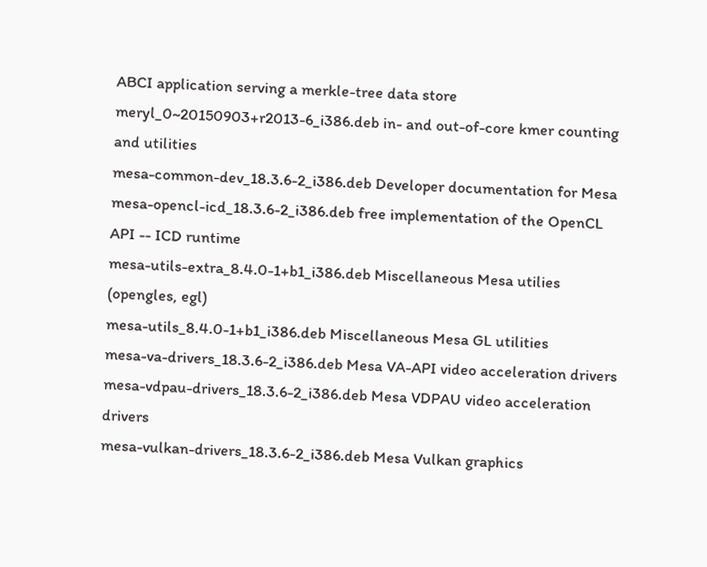ABCI application serving a merkle-tree data store
meryl_0~20150903+r2013-6_i386.deb in- and out-of-core kmer counting and utilities
mesa-common-dev_18.3.6-2_i386.deb Developer documentation for Mesa
mesa-opencl-icd_18.3.6-2_i386.deb free implementation of the OpenCL API -- ICD runtime
mesa-utils-extra_8.4.0-1+b1_i386.deb Miscellaneous Mesa utilies (opengles, egl)
mesa-utils_8.4.0-1+b1_i386.deb Miscellaneous Mesa GL utilities
mesa-va-drivers_18.3.6-2_i386.deb Mesa VA-API video acceleration drivers
mesa-vdpau-drivers_18.3.6-2_i386.deb Mesa VDPAU video acceleration drivers
mesa-vulkan-drivers_18.3.6-2_i386.deb Mesa Vulkan graphics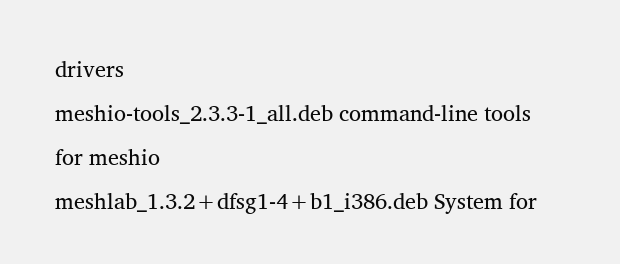drivers
meshio-tools_2.3.3-1_all.deb command-line tools for meshio
meshlab_1.3.2+dfsg1-4+b1_i386.deb System for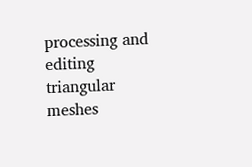processing and editing triangular meshes